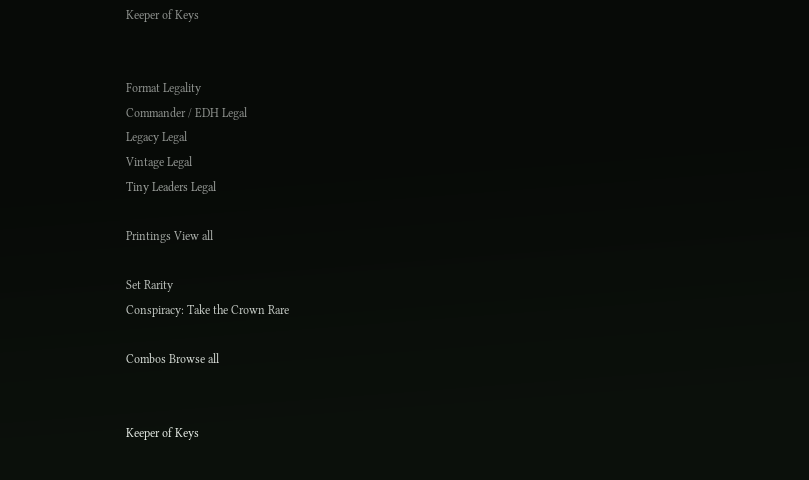Keeper of Keys


Format Legality
Commander / EDH Legal
Legacy Legal
Vintage Legal
Tiny Leaders Legal

Printings View all

Set Rarity
Conspiracy: Take the Crown Rare

Combos Browse all


Keeper of Keys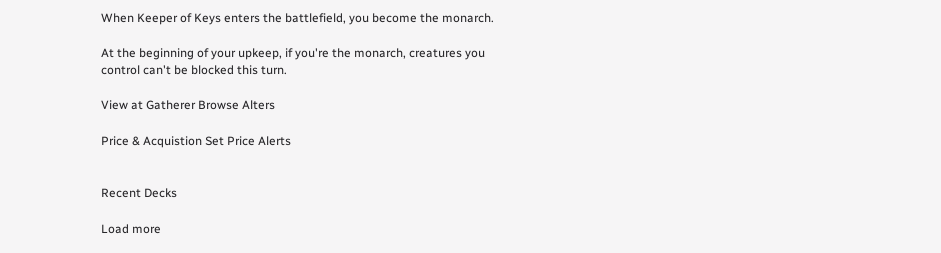When Keeper of Keys enters the battlefield, you become the monarch.

At the beginning of your upkeep, if you're the monarch, creatures you control can't be blocked this turn.

View at Gatherer Browse Alters

Price & Acquistion Set Price Alerts


Recent Decks

Load more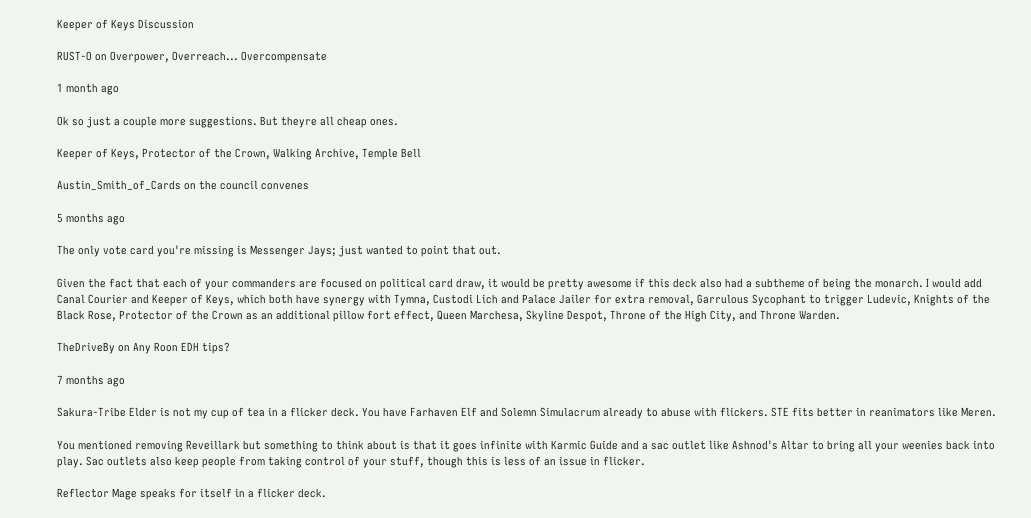Keeper of Keys Discussion

RUST-O on Overpower, Overreach... Overcompensate

1 month ago

Ok so just a couple more suggestions. But theyre all cheap ones.

Keeper of Keys, Protector of the Crown, Walking Archive, Temple Bell

Austin_Smith_of_Cards on the council convenes

5 months ago

The only vote card you're missing is Messenger Jays; just wanted to point that out.

Given the fact that each of your commanders are focused on political card draw, it would be pretty awesome if this deck also had a subtheme of being the monarch. I would add Canal Courier and Keeper of Keys, which both have synergy with Tymna, Custodi Lich and Palace Jailer for extra removal, Garrulous Sycophant to trigger Ludevic, Knights of the Black Rose, Protector of the Crown as an additional pillow fort effect, Queen Marchesa, Skyline Despot, Throne of the High City, and Throne Warden.

TheDriveBy on Any Roon EDH tips?

7 months ago

Sakura-Tribe Elder is not my cup of tea in a flicker deck. You have Farhaven Elf and Solemn Simulacrum already to abuse with flickers. STE fits better in reanimators like Meren.

You mentioned removing Reveillark but something to think about is that it goes infinite with Karmic Guide and a sac outlet like Ashnod's Altar to bring all your weenies back into play. Sac outlets also keep people from taking control of your stuff, though this is less of an issue in flicker.

Reflector Mage speaks for itself in a flicker deck.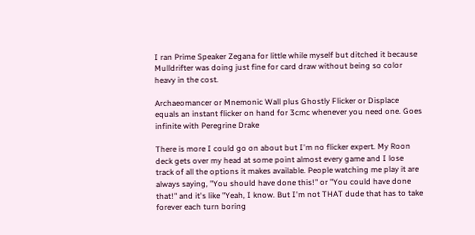I ran Prime Speaker Zegana for little while myself but ditched it because Mulldrifter was doing just fine for card draw without being so color heavy in the cost.

Archaeomancer or Mnemonic Wall plus Ghostly Flicker or Displace equals an instant flicker on hand for 3cmc whenever you need one. Goes infinite with Peregrine Drake

There is more I could go on about but I'm no flicker expert. My Roon deck gets over my head at some point almost every game and I lose track of all the options it makes available. People watching me play it are always saying, "You should have done this!" or "You could have done that!" and it's like "Yeah, I know. But I'm not THAT dude that has to take forever each turn boring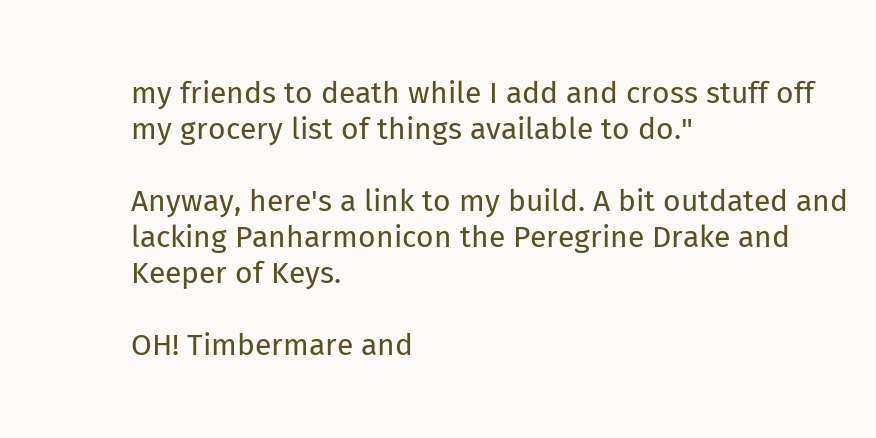my friends to death while I add and cross stuff off my grocery list of things available to do."

Anyway, here's a link to my build. A bit outdated and lacking Panharmonicon the Peregrine Drake and Keeper of Keys.

OH! Timbermare and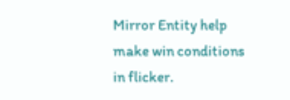Mirror Entity help make win conditions in flicker.